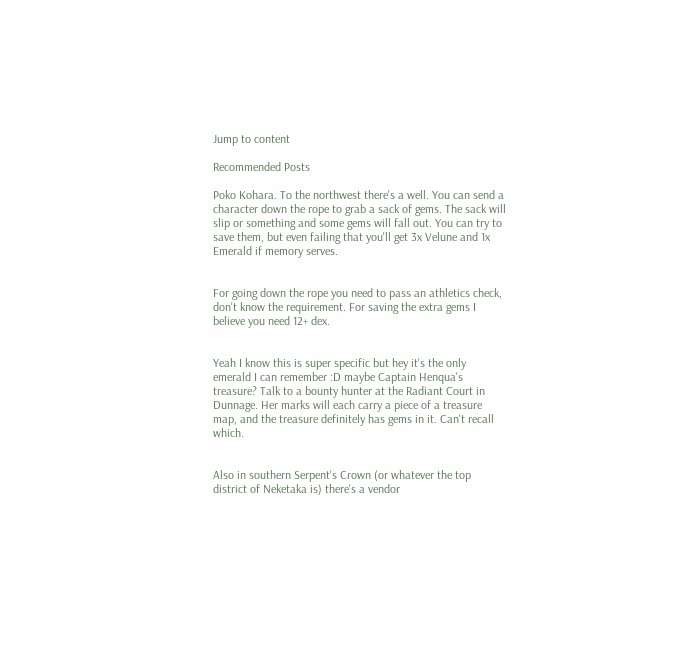Jump to content

Recommended Posts

Poko Kohara. To the northwest there's a well. You can send a character down the rope to grab a sack of gems. The sack will slip or something and some gems will fall out. You can try to save them, but even failing that you'll get 3x Velune and 1x Emerald if memory serves.


For going down the rope you need to pass an athletics check, don't know the requirement. For saving the extra gems I believe you need 12+ dex.


Yeah I know this is super specific but hey it's the only emerald I can remember :D maybe Captain Henqua's treasure? Talk to a bounty hunter at the Radiant Court in Dunnage. Her marks will each carry a piece of a treasure map, and the treasure definitely has gems in it. Can't recall which.


Also in southern Serpent's Crown (or whatever the top district of Neketaka is) there's a vendor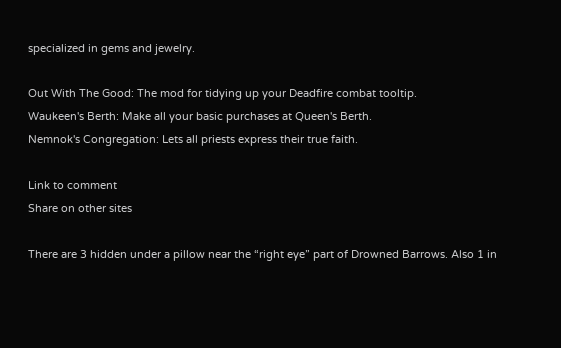specialized in gems and jewelry.

Out With The Good: The mod for tidying up your Deadfire combat tooltip.
Waukeen's Berth: Make all your basic purchases at Queen's Berth.
Nemnok's Congregation: Lets all priests express their true faith.

Link to comment
Share on other sites

There are 3 hidden under a pillow near the “right eye” part of Drowned Barrows. Also 1 in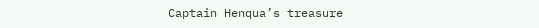Captain Henqua’s treasure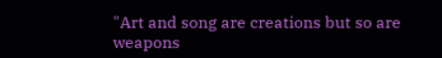"Art and song are creations but so are weapons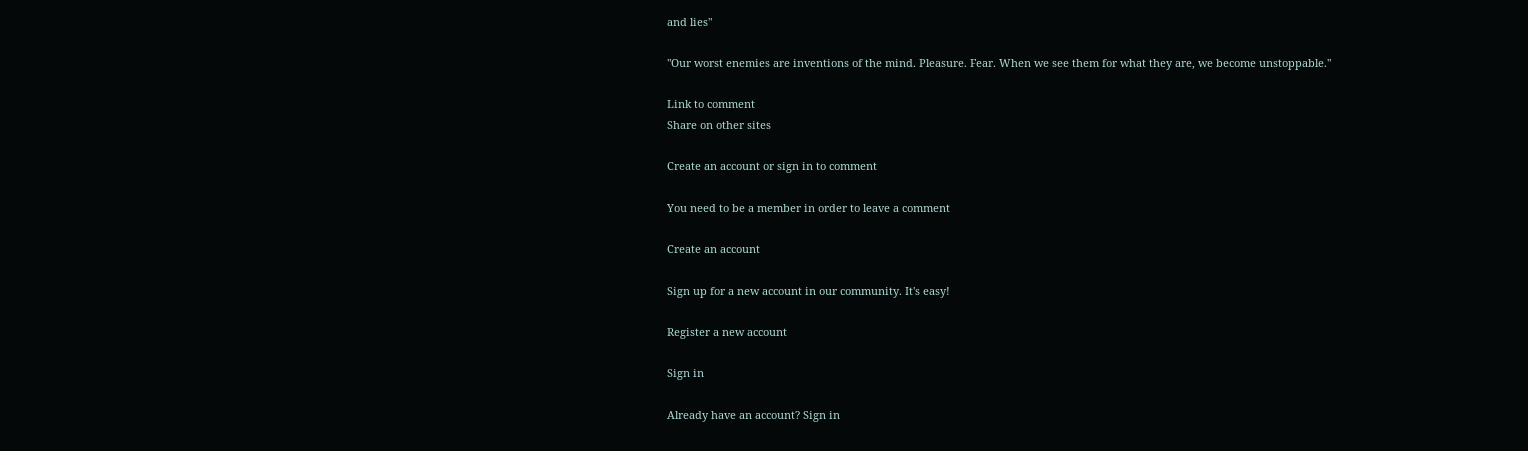and lies"

"Our worst enemies are inventions of the mind. Pleasure. Fear. When we see them for what they are, we become unstoppable."

Link to comment
Share on other sites

Create an account or sign in to comment

You need to be a member in order to leave a comment

Create an account

Sign up for a new account in our community. It's easy!

Register a new account

Sign in

Already have an account? Sign in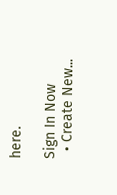here.

Sign In Now
  • Create New...